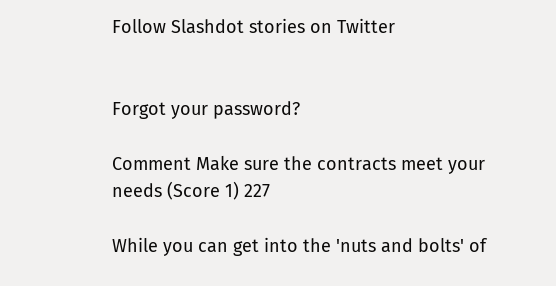Follow Slashdot stories on Twitter


Forgot your password?

Comment Make sure the contracts meet your needs (Score 1) 227

While you can get into the 'nuts and bolts' of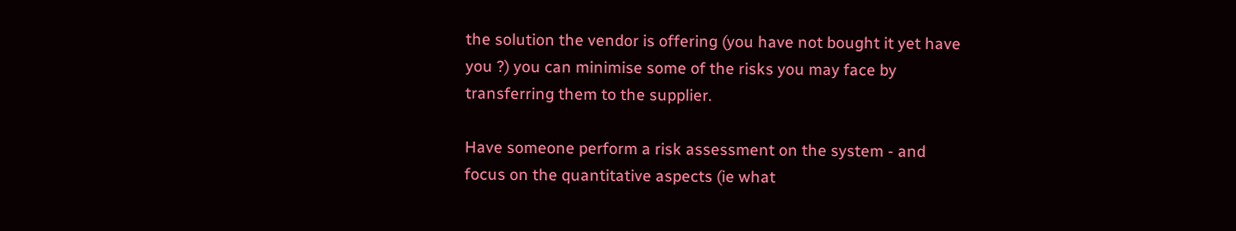the solution the vendor is offering (you have not bought it yet have you ?) you can minimise some of the risks you may face by transferring them to the supplier.

Have someone perform a risk assessment on the system - and focus on the quantitative aspects (ie what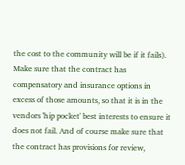the cost to the community will be if it fails). Make sure that the contract has compensatory and insurance options in excess of those amounts, so that it is in the vendors 'hip pocket' best interests to ensure it does not fail. And of course make sure that the contract has provisions for review,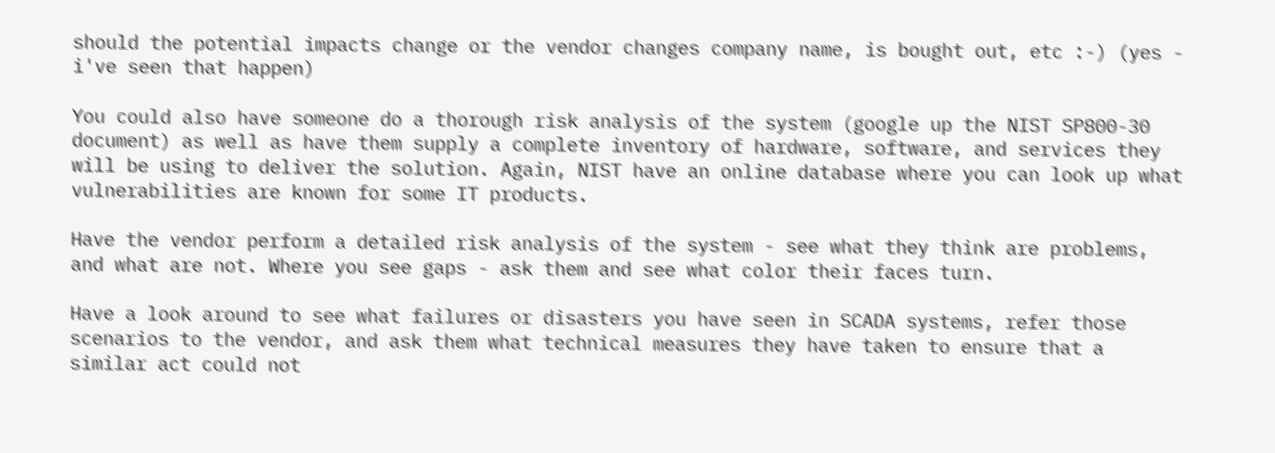should the potential impacts change or the vendor changes company name, is bought out, etc :-) (yes - i've seen that happen)

You could also have someone do a thorough risk analysis of the system (google up the NIST SP800-30 document) as well as have them supply a complete inventory of hardware, software, and services they will be using to deliver the solution. Again, NIST have an online database where you can look up what vulnerabilities are known for some IT products.

Have the vendor perform a detailed risk analysis of the system - see what they think are problems, and what are not. Where you see gaps - ask them and see what color their faces turn.

Have a look around to see what failures or disasters you have seen in SCADA systems, refer those scenarios to the vendor, and ask them what technical measures they have taken to ensure that a similar act could not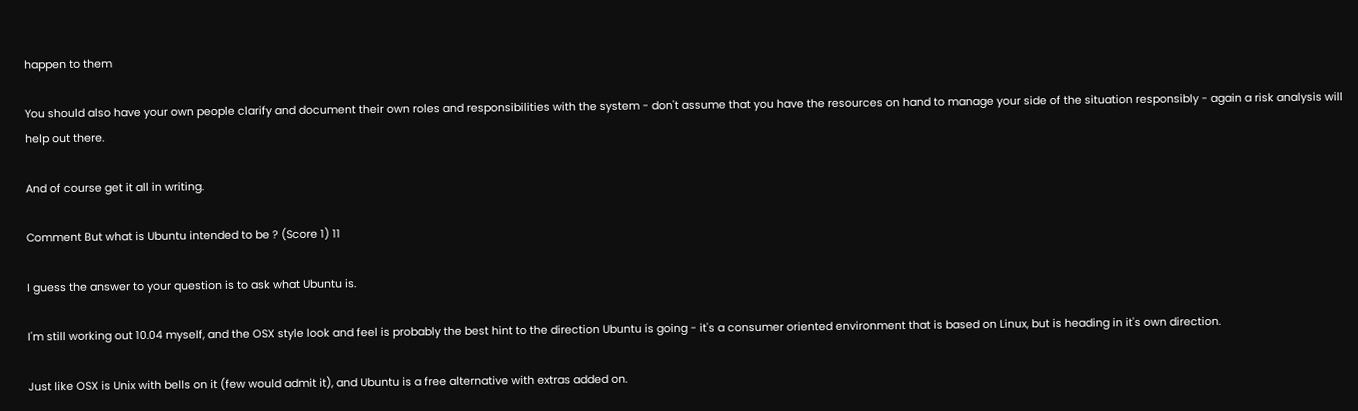happen to them

You should also have your own people clarify and document their own roles and responsibilities with the system - don't assume that you have the resources on hand to manage your side of the situation responsibly - again a risk analysis will help out there.

And of course get it all in writing.

Comment But what is Ubuntu intended to be ? (Score 1) 11

I guess the answer to your question is to ask what Ubuntu is.

I'm still working out 10.04 myself, and the OSX style look and feel is probably the best hint to the direction Ubuntu is going - it's a consumer oriented environment that is based on Linux, but is heading in it's own direction.

Just like OSX is Unix with bells on it (few would admit it), and Ubuntu is a free alternative with extras added on.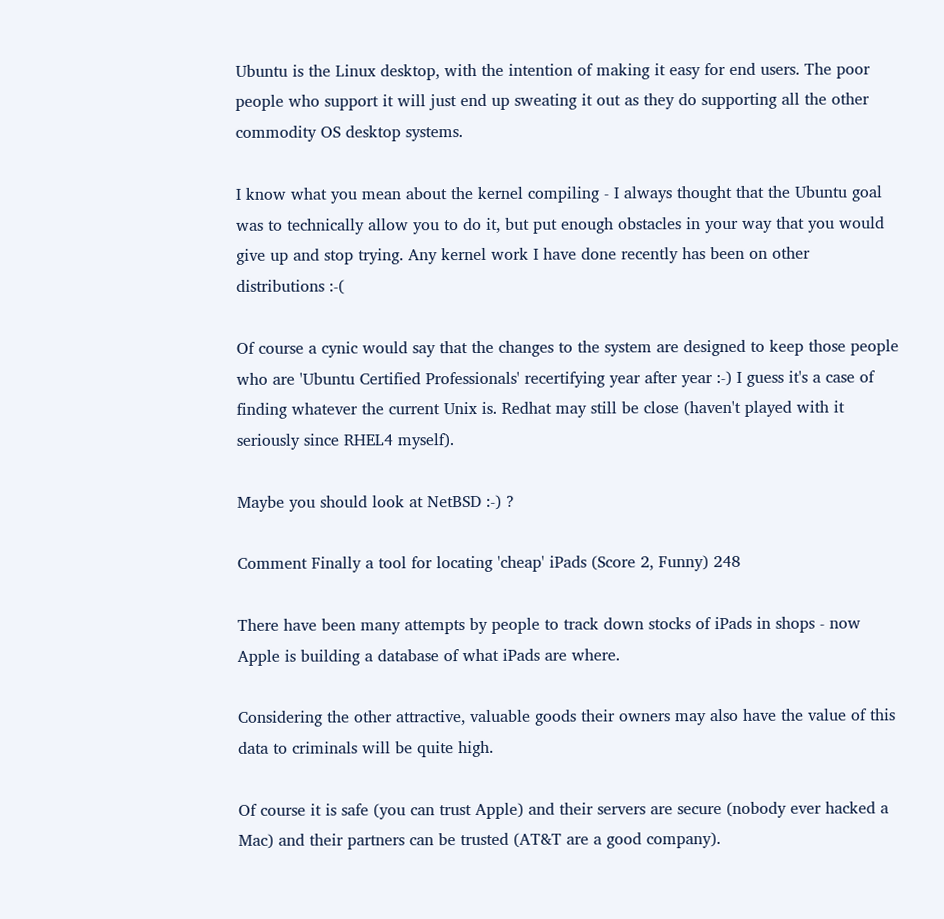Ubuntu is the Linux desktop, with the intention of making it easy for end users. The poor people who support it will just end up sweating it out as they do supporting all the other commodity OS desktop systems.

I know what you mean about the kernel compiling - I always thought that the Ubuntu goal was to technically allow you to do it, but put enough obstacles in your way that you would give up and stop trying. Any kernel work I have done recently has been on other distributions :-(

Of course a cynic would say that the changes to the system are designed to keep those people who are 'Ubuntu Certified Professionals' recertifying year after year :-) I guess it's a case of finding whatever the current Unix is. Redhat may still be close (haven't played with it seriously since RHEL4 myself).

Maybe you should look at NetBSD :-) ?

Comment Finally a tool for locating 'cheap' iPads (Score 2, Funny) 248

There have been many attempts by people to track down stocks of iPads in shops - now Apple is building a database of what iPads are where.

Considering the other attractive, valuable goods their owners may also have the value of this data to criminals will be quite high.

Of course it is safe (you can trust Apple) and their servers are secure (nobody ever hacked a Mac) and their partners can be trusted (AT&T are a good company).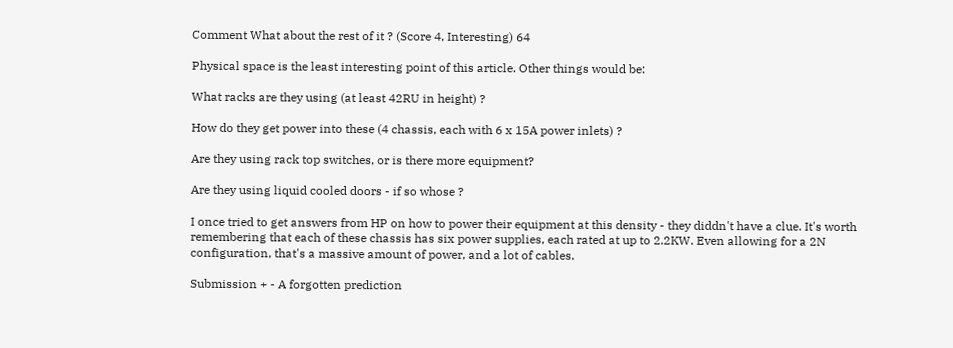Comment What about the rest of it ? (Score 4, Interesting) 64

Physical space is the least interesting point of this article. Other things would be:

What racks are they using (at least 42RU in height) ?

How do they get power into these (4 chassis, each with 6 x 15A power inlets) ?

Are they using rack top switches, or is there more equipment?

Are they using liquid cooled doors - if so whose ?

I once tried to get answers from HP on how to power their equipment at this density - they diddn't have a clue. It's worth remembering that each of these chassis has six power supplies, each rated at up to 2.2KW. Even allowing for a 2N configuration, that's a massive amount of power, and a lot of cables.

Submission + - A forgotten prediction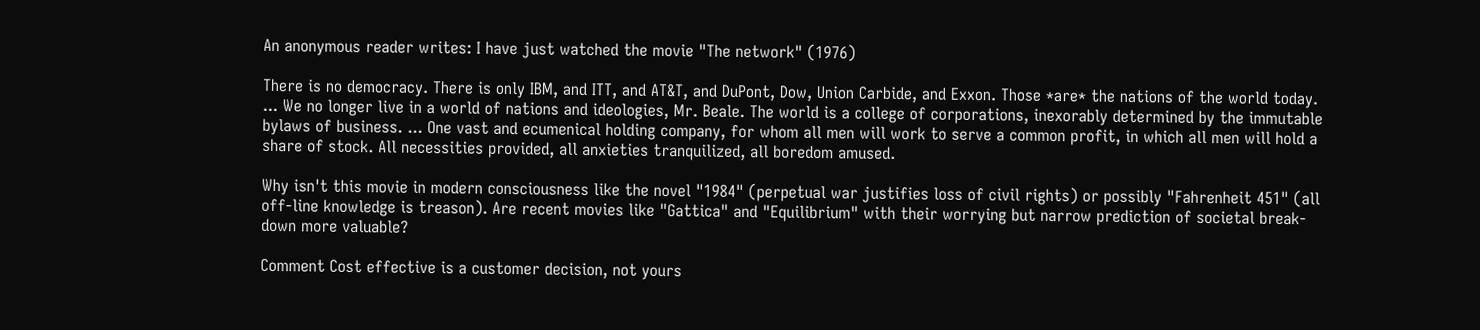An anonymous reader writes: I have just watched the movie "The network" (1976)

There is no democracy. There is only IBM, and ITT, and AT&T, and DuPont, Dow, Union Carbide, and Exxon. Those *are* the nations of the world today. ... We no longer live in a world of nations and ideologies, Mr. Beale. The world is a college of corporations, inexorably determined by the immutable bylaws of business. ... One vast and ecumenical holding company, for whom all men will work to serve a common profit, in which all men will hold a share of stock. All necessities provided, all anxieties tranquilized, all boredom amused.

Why isn't this movie in modern consciousness like the novel "1984" (perpetual war justifies loss of civil rights) or possibly "Fahrenheit 451" (all off-line knowledge is treason). Are recent movies like "Gattica" and "Equilibrium" with their worrying but narrow prediction of societal break-down more valuable?

Comment Cost effective is a customer decision, not yours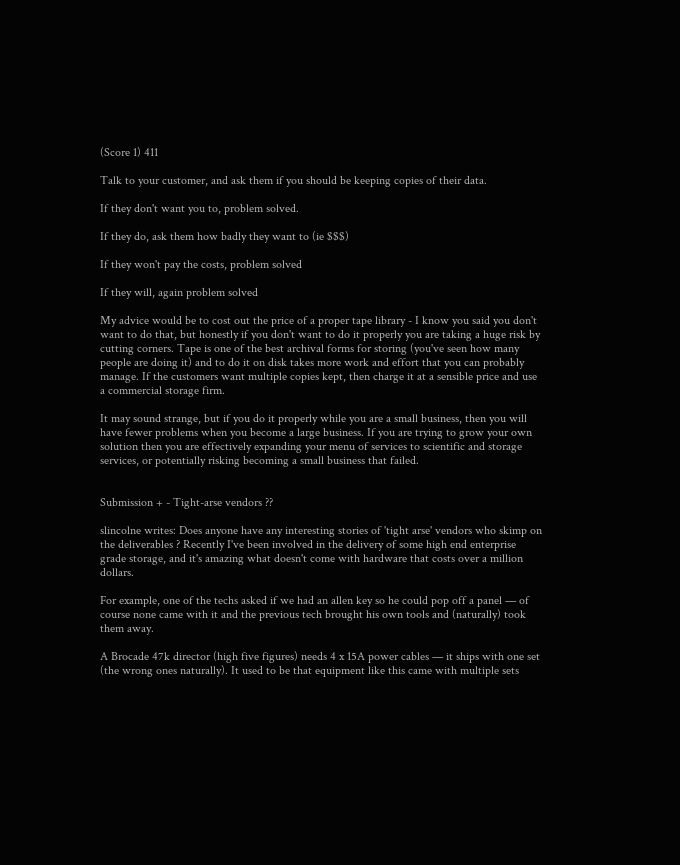(Score 1) 411

Talk to your customer, and ask them if you should be keeping copies of their data.

If they don't want you to, problem solved.

If they do, ask them how badly they want to (ie $$$)

If they won't pay the costs, problem solved

If they will, again problem solved

My advice would be to cost out the price of a proper tape library - I know you said you don't want to do that, but honestly if you don't want to do it properly you are taking a huge risk by cutting corners. Tape is one of the best archival forms for storing (you've seen how many people are doing it) and to do it on disk takes more work and effort that you can probably manage. If the customers want multiple copies kept, then charge it at a sensible price and use a commercial storage firm.

It may sound strange, but if you do it properly while you are a small business, then you will have fewer problems when you become a large business. If you are trying to grow your own solution then you are effectively expanding your menu of services to scientific and storage services, or potentially risking becoming a small business that failed.


Submission + - Tight-arse vendors ??

slincolne writes: Does anyone have any interesting stories of 'tight arse' vendors who skimp on the deliverables ? Recently I've been involved in the delivery of some high end enterprise grade storage, and it's amazing what doesn't come with hardware that costs over a million dollars.

For example, one of the techs asked if we had an allen key so he could pop off a panel — of course none came with it and the previous tech brought his own tools and (naturally) took them away.

A Brocade 47k director (high five figures) needs 4 x 15A power cables — it ships with one set (the wrong ones naturally). It used to be that equipment like this came with multiple sets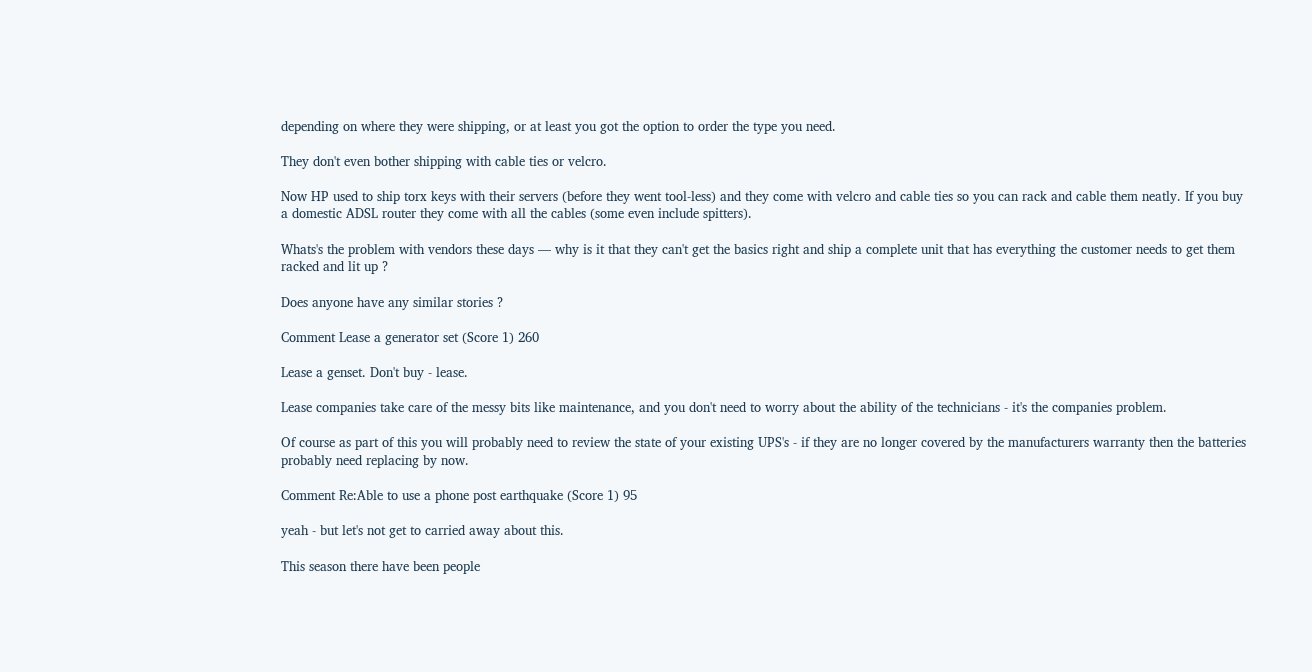depending on where they were shipping, or at least you got the option to order the type you need.

They don't even bother shipping with cable ties or velcro.

Now HP used to ship torx keys with their servers (before they went tool-less) and they come with velcro and cable ties so you can rack and cable them neatly. If you buy a domestic ADSL router they come with all the cables (some even include spitters).

Whats's the problem with vendors these days — why is it that they can't get the basics right and ship a complete unit that has everything the customer needs to get them racked and lit up ?

Does anyone have any similar stories ?

Comment Lease a generator set (Score 1) 260

Lease a genset. Don't buy - lease.

Lease companies take care of the messy bits like maintenance, and you don't need to worry about the ability of the technicians - it's the companies problem.

Of course as part of this you will probably need to review the state of your existing UPS's - if they are no longer covered by the manufacturers warranty then the batteries probably need replacing by now.

Comment Re:Able to use a phone post earthquake (Score 1) 95

yeah - but let's not get to carried away about this.

This season there have been people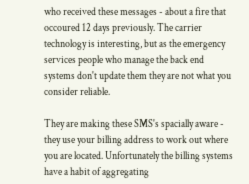who received these messages - about a fire that occoured 12 days previously. The carrier technology is interesting, but as the emergency services people who manage the back end systems don't update them they are not what you consider reliable.

They are making these SMS's spacially aware - they use your billing address to work out where you are located. Unfortunately the billing systems have a habit of aggregating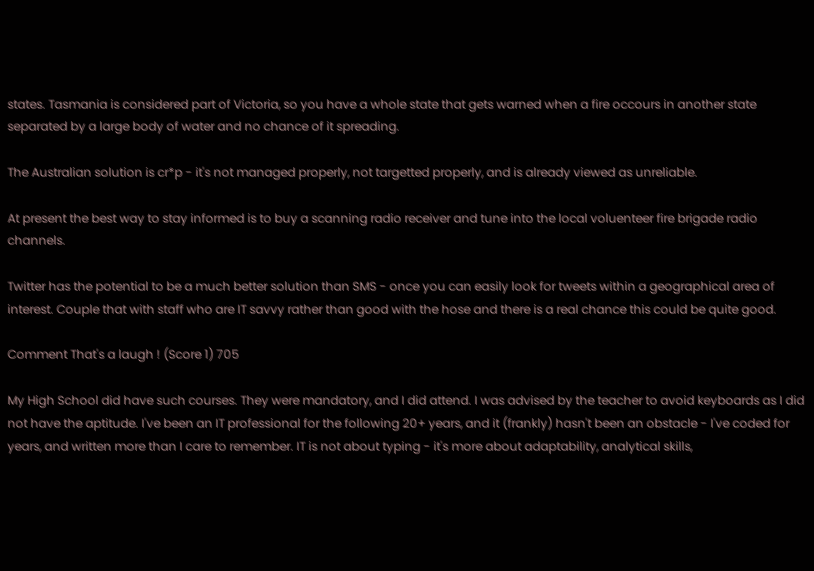states. Tasmania is considered part of Victoria, so you have a whole state that gets warned when a fire occours in another state separated by a large body of water and no chance of it spreading.

The Australian solution is cr*p - it's not managed properly, not targetted properly, and is already viewed as unreliable.

At present the best way to stay informed is to buy a scanning radio receiver and tune into the local voluenteer fire brigade radio channels.

Twitter has the potential to be a much better solution than SMS - once you can easily look for tweets within a geographical area of interest. Couple that with staff who are IT savvy rather than good with the hose and there is a real chance this could be quite good.

Comment That's a laugh ! (Score 1) 705

My High School did have such courses. They were mandatory, and I did attend. I was advised by the teacher to avoid keyboards as I did not have the aptitude. I've been an IT professional for the following 20+ years, and it (frankly) hasn't been an obstacle - I've coded for years, and written more than I care to remember. IT is not about typing - it's more about adaptability, analytical skills,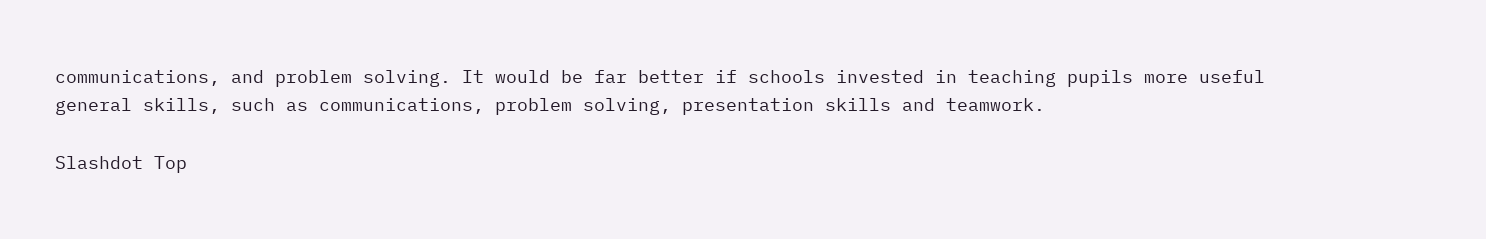communications, and problem solving. It would be far better if schools invested in teaching pupils more useful general skills, such as communications, problem solving, presentation skills and teamwork.

Slashdot Top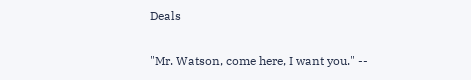Deals

"Mr. Watson, come here, I want you." --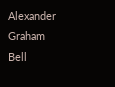Alexander Graham Bell